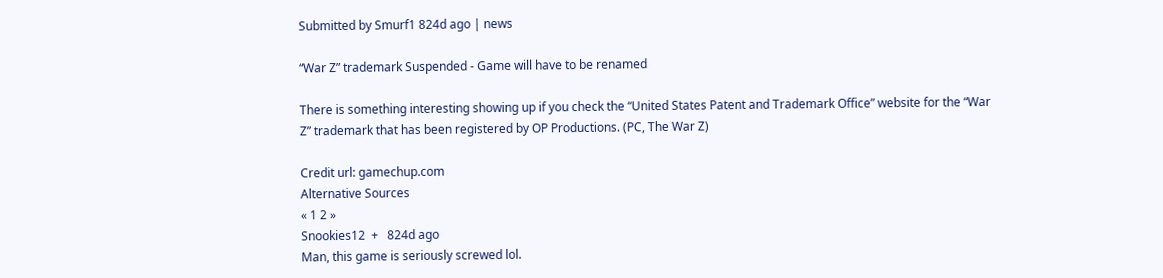Submitted by Smurf1 824d ago | news

“War Z” trademark Suspended - Game will have to be renamed

There is something interesting showing up if you check the “United States Patent and Trademark Office” website for the “War Z” trademark that has been registered by OP Productions. (PC, The War Z)

Credit url: gamechup.com
Alternative Sources
« 1 2 »
Snookies12  +   824d ago
Man, this game is seriously screwed lol.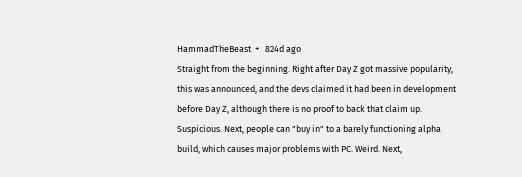HammadTheBeast  +   824d ago
Straight from the beginning. Right after Day Z got massive popularity, this was announced, and the devs claimed it had been in development before Day Z, although there is no proof to back that claim up. Suspicious. Next, people can "buy in" to a barely functioning alpha build, which causes major problems with PC. Weird. Next,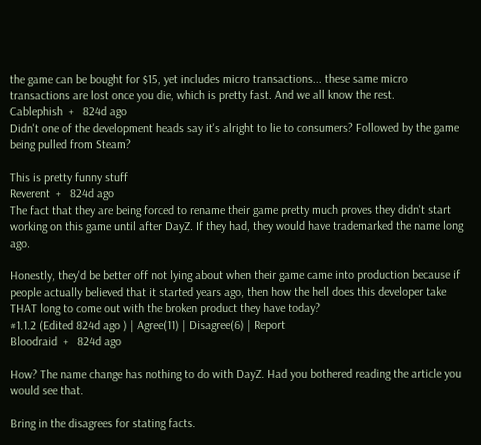the game can be bought for $15, yet includes micro transactions... these same micro transactions are lost once you die, which is pretty fast. And we all know the rest.
Cablephish  +   824d ago
Didn't one of the development heads say it's alright to lie to consumers? Followed by the game being pulled from Steam?

This is pretty funny stuff
Reverent  +   824d ago
The fact that they are being forced to rename their game pretty much proves they didn't start working on this game until after DayZ. If they had, they would have trademarked the name long ago.

Honestly, they'd be better off not lying about when their game came into production because if people actually believed that it started years ago, then how the hell does this developer take THAT long to come out with the broken product they have today?
#1.1.2 (Edited 824d ago ) | Agree(11) | Disagree(6) | Report
Bloodraid  +   824d ago

How? The name change has nothing to do with DayZ. Had you bothered reading the article you would see that.

Bring in the disagrees for stating facts.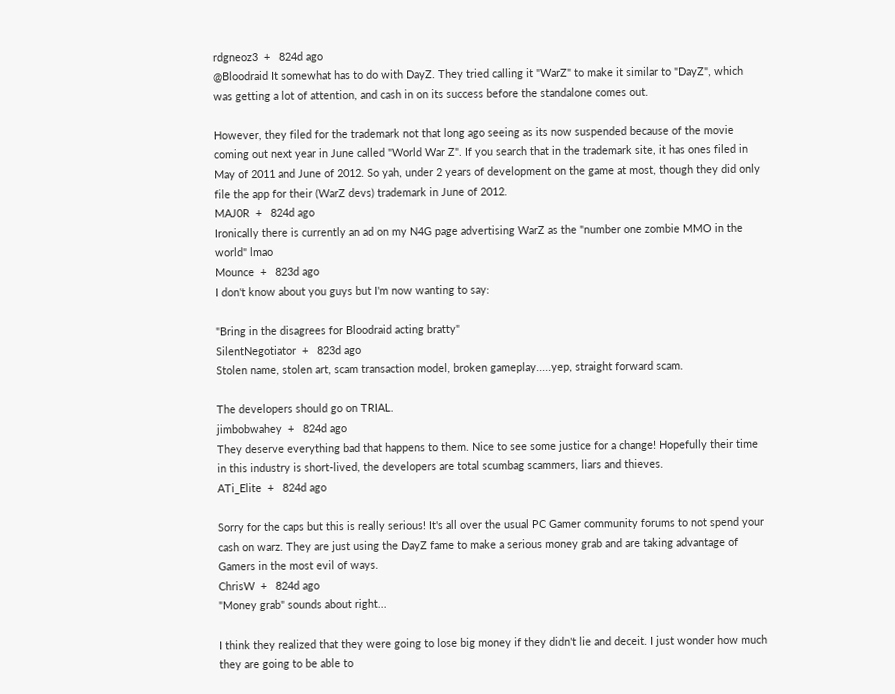rdgneoz3  +   824d ago
@Bloodraid It somewhat has to do with DayZ. They tried calling it "WarZ" to make it similar to "DayZ", which was getting a lot of attention, and cash in on its success before the standalone comes out.

However, they filed for the trademark not that long ago seeing as its now suspended because of the movie coming out next year in June called "World War Z". If you search that in the trademark site, it has ones filed in May of 2011 and June of 2012. So yah, under 2 years of development on the game at most, though they did only file the app for their (WarZ devs) trademark in June of 2012.
MAJ0R  +   824d ago
Ironically there is currently an ad on my N4G page advertising WarZ as the "number one zombie MMO in the world" lmao
Mounce  +   823d ago
I don't know about you guys but I'm now wanting to say:

"Bring in the disagrees for Bloodraid acting bratty"
SilentNegotiator  +   823d ago
Stolen name, stolen art, scam transaction model, broken gameplay.....yep, straight forward scam.

The developers should go on TRIAL.
jimbobwahey  +   824d ago
They deserve everything bad that happens to them. Nice to see some justice for a change! Hopefully their time in this industry is short-lived, the developers are total scumbag scammers, liars and thieves.
ATi_Elite  +   824d ago

Sorry for the caps but this is really serious! It's all over the usual PC Gamer community forums to not spend your cash on warz. They are just using the DayZ fame to make a serious money grab and are taking advantage of Gamers in the most evil of ways.
ChrisW  +   824d ago
"Money grab" sounds about right...

I think they realized that they were going to lose big money if they didn't lie and deceit. I just wonder how much they are going to be able to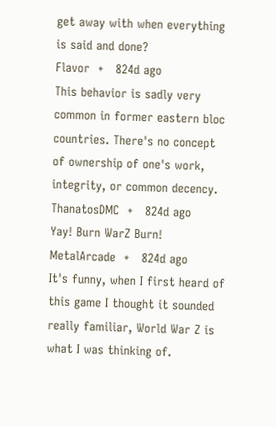get away with when everything is said and done?
Flavor  +   824d ago
This behavior is sadly very common in former eastern bloc countries. There's no concept of ownership of one's work, integrity, or common decency.
ThanatosDMC  +   824d ago
Yay! Burn WarZ Burn!
MetalArcade  +   824d ago
It's funny, when I first heard of this game I thought it sounded really familiar, World War Z is what I was thinking of.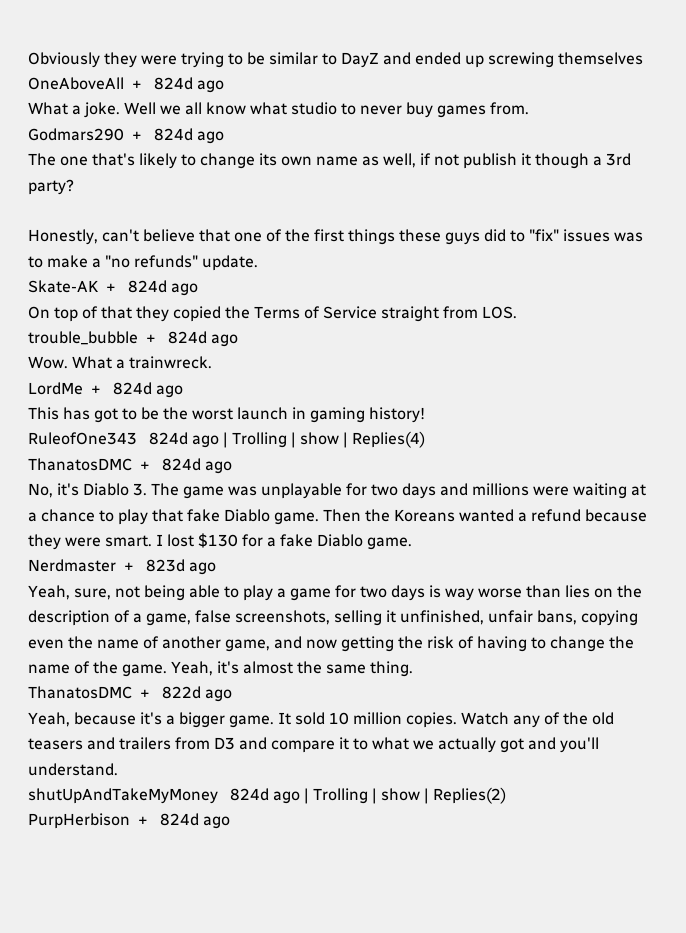Obviously they were trying to be similar to DayZ and ended up screwing themselves
OneAboveAll  +   824d ago
What a joke. Well we all know what studio to never buy games from.
Godmars290  +   824d ago
The one that's likely to change its own name as well, if not publish it though a 3rd party?

Honestly, can't believe that one of the first things these guys did to "fix" issues was to make a "no refunds" update.
Skate-AK  +   824d ago
On top of that they copied the Terms of Service straight from LOS.
trouble_bubble  +   824d ago
Wow. What a trainwreck.
LordMe  +   824d ago
This has got to be the worst launch in gaming history!
RuleofOne343   824d ago | Trolling | show | Replies(4)
ThanatosDMC  +   824d ago
No, it's Diablo 3. The game was unplayable for two days and millions were waiting at a chance to play that fake Diablo game. Then the Koreans wanted a refund because they were smart. I lost $130 for a fake Diablo game.
Nerdmaster  +   823d ago
Yeah, sure, not being able to play a game for two days is way worse than lies on the description of a game, false screenshots, selling it unfinished, unfair bans, copying even the name of another game, and now getting the risk of having to change the name of the game. Yeah, it's almost the same thing.
ThanatosDMC  +   822d ago
Yeah, because it's a bigger game. It sold 10 million copies. Watch any of the old teasers and trailers from D3 and compare it to what we actually got and you'll understand.
shutUpAndTakeMyMoney   824d ago | Trolling | show | Replies(2)
PurpHerbison  +   824d ago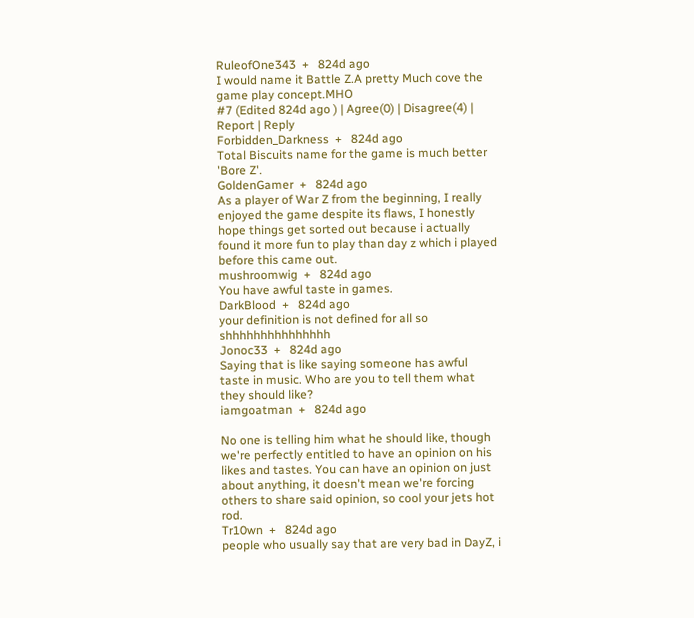RuleofOne343  +   824d ago
I would name it Battle Z.A pretty Much cove the game play concept.MHO
#7 (Edited 824d ago ) | Agree(0) | Disagree(4) | Report | Reply
Forbidden_Darkness  +   824d ago
Total Biscuits name for the game is much better 'Bore Z'.
GoldenGamer  +   824d ago
As a player of War Z from the beginning, I really enjoyed the game despite its flaws, I honestly hope things get sorted out because i actually found it more fun to play than day z which i played before this came out.
mushroomwig  +   824d ago
You have awful taste in games.
DarkBlood  +   824d ago
your definition is not defined for all so shhhhhhhhhhhhhhh
Jonoc33  +   824d ago
Saying that is like saying someone has awful taste in music. Who are you to tell them what they should like?
iamgoatman  +   824d ago

No one is telling him what he should like, though we're perfectly entitled to have an opinion on his likes and tastes. You can have an opinion on just about anything, it doesn't mean we're forcing others to share said opinion, so cool your jets hot rod.
Tr10wn  +   824d ago
people who usually say that are very bad in DayZ, i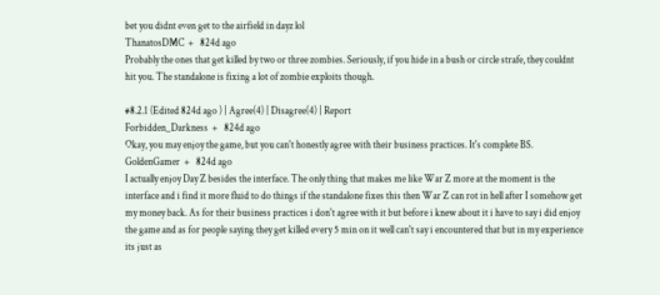bet you didnt even get to the airfield in dayz lol
ThanatosDMC  +   824d ago
Probably the ones that get killed by two or three zombies. Seriously, if you hide in a bush or circle strafe, they couldnt hit you. The standalone is fixing a lot of zombie exploits though.

#8.2.1 (Edited 824d ago ) | Agree(4) | Disagree(4) | Report
Forbidden_Darkness  +   824d ago
Okay, you may enjoy the game, but you can't honestly agree with their business practices. It's complete BS.
GoldenGamer  +   824d ago
I actually enjoy Day Z besides the interface. The only thing that makes me like War Z more at the moment is the interface and i find it more fluid to do things if the standalone fixes this then War Z can rot in hell after I somehow get my money back. As for their business practices i don't agree with it but before i knew about it i have to say i did enjoy the game and as for people saying they get killed every 5 min on it well can't say i encountered that but in my experience its just as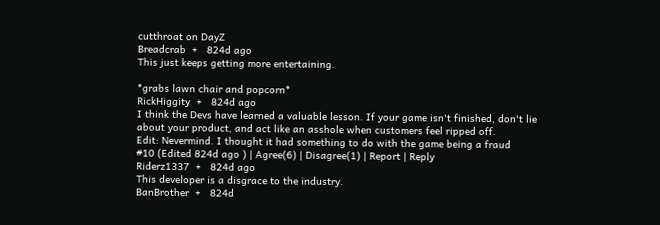cutthroat on DayZ
Breadcrab  +   824d ago
This just keeps getting more entertaining.

*grabs lawn chair and popcorn*
RickHiggity  +   824d ago
I think the Devs have learned a valuable lesson. If your game isn't finished, don't lie about your product, and act like an asshole when customers feel ripped off.
Edit: Nevermind. I thought it had something to do with the game being a fraud
#10 (Edited 824d ago ) | Agree(6) | Disagree(1) | Report | Reply
Riderz1337  +   824d ago
This developer is a disgrace to the industry.
BanBrother  +   824d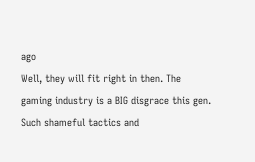ago
Well, they will fit right in then. The gaming industry is a BIG disgrace this gen. Such shameful tactics and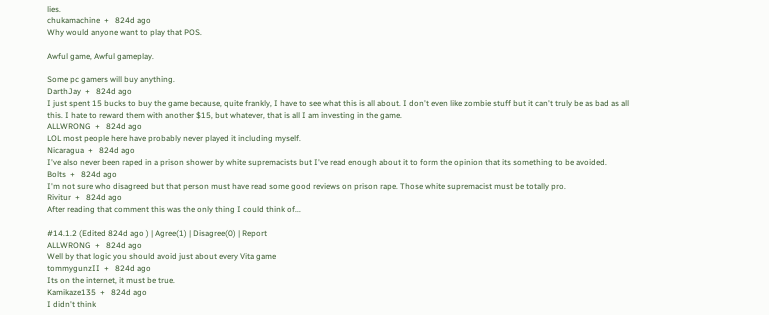lies.
chukamachine  +   824d ago
Why would anyone want to play that POS.

Awful game, Awful gameplay.

Some pc gamers will buy anything.
DarthJay  +   824d ago
I just spent 15 bucks to buy the game because, quite frankly, I have to see what this is all about. I don't even like zombie stuff but it can't truly be as bad as all this. I hate to reward them with another $15, but whatever, that is all I am investing in the game.
ALLWRONG  +   824d ago
LOL most people here have probably never played it including myself.
Nicaragua  +   824d ago
I've also never been raped in a prison shower by white supremacists but I've read enough about it to form the opinion that its something to be avoided.
Bolts  +   824d ago
I'm not sure who disagreed but that person must have read some good reviews on prison rape. Those white supremacist must be totally pro.
Rivitur  +   824d ago
After reading that comment this was the only thing I could think of...

#14.1.2 (Edited 824d ago ) | Agree(1) | Disagree(0) | Report
ALLWRONG  +   824d ago
Well by that logic you should avoid just about every Vita game
tommygunzII  +   824d ago
Its on the internet, it must be true.
Kamikaze135  +   824d ago
I didn't think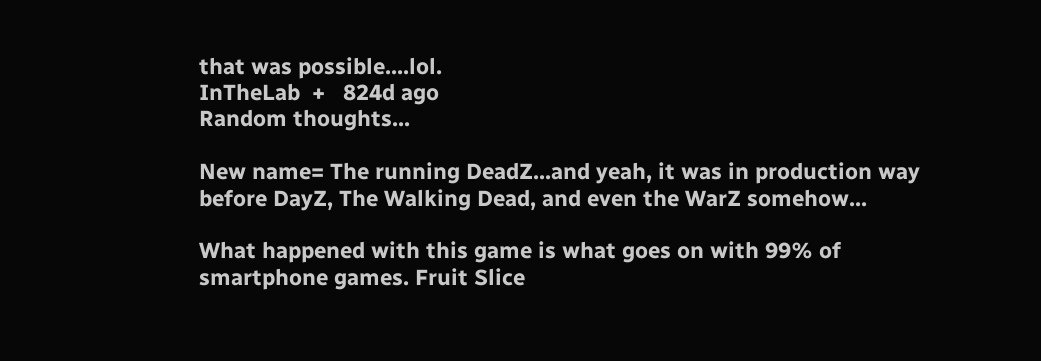that was possible....lol.
InTheLab  +   824d ago
Random thoughts...

New name= The running DeadZ...and yeah, it was in production way before DayZ, The Walking Dead, and even the WarZ somehow...

What happened with this game is what goes on with 99% of smartphone games. Fruit Slice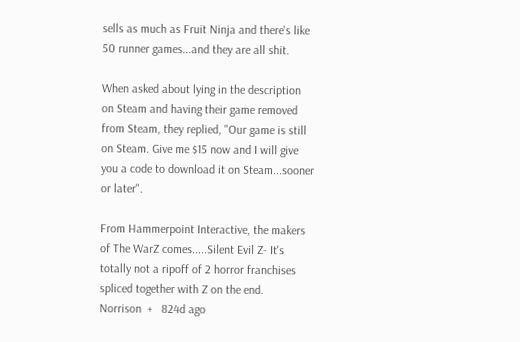sells as much as Fruit Ninja and there's like 50 runner games...and they are all shit.

When asked about lying in the description on Steam and having their game removed from Steam, they replied, "Our game is still on Steam. Give me $15 now and I will give you a code to download it on Steam...sooner or later".

From Hammerpoint Interactive, the makers of The WarZ comes.....Silent Evil Z- It's totally not a ripoff of 2 horror franchises spliced together with Z on the end.
Norrison  +   824d ago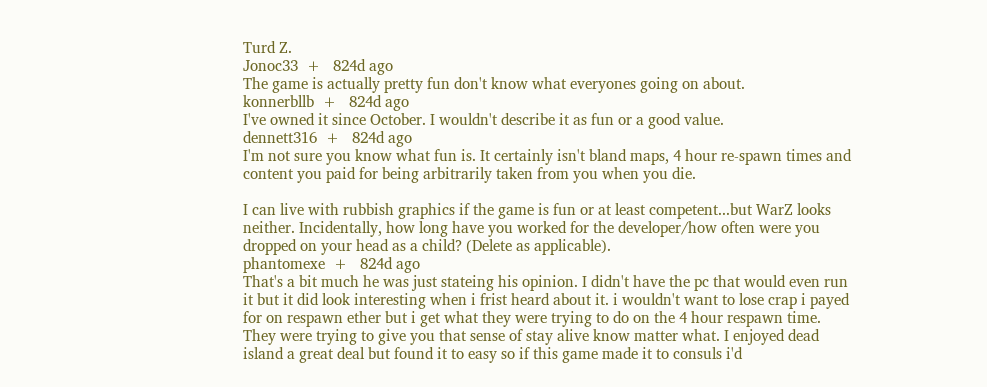Turd Z.
Jonoc33  +   824d ago
The game is actually pretty fun don't know what everyones going on about.
konnerbllb  +   824d ago
I've owned it since October. I wouldn't describe it as fun or a good value.
dennett316  +   824d ago
I'm not sure you know what fun is. It certainly isn't bland maps, 4 hour re-spawn times and content you paid for being arbitrarily taken from you when you die.

I can live with rubbish graphics if the game is fun or at least competent...but WarZ looks neither. Incidentally, how long have you worked for the developer/how often were you dropped on your head as a child? (Delete as applicable).
phantomexe  +   824d ago
That's a bit much he was just stateing his opinion. I didn't have the pc that would even run it but it did look interesting when i frist heard about it. i wouldn't want to lose crap i payed for on respawn ether but i get what they were trying to do on the 4 hour respawn time. They were trying to give you that sense of stay alive know matter what. I enjoyed dead island a great deal but found it to easy so if this game made it to consuls i'd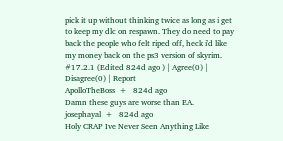pick it up without thinking twice as long as i get to keep my dlc on respawn. They do need to pay back the people who felt riped off, heck i'd like my money back on the ps3 version of skyrim.
#17.2.1 (Edited 824d ago ) | Agree(0) | Disagree(0) | Report
ApolloTheBoss  +   824d ago
Damn these guys are worse than EA.
josephayal  +   824d ago
Holy CRAP Ive Never Seen Anything Like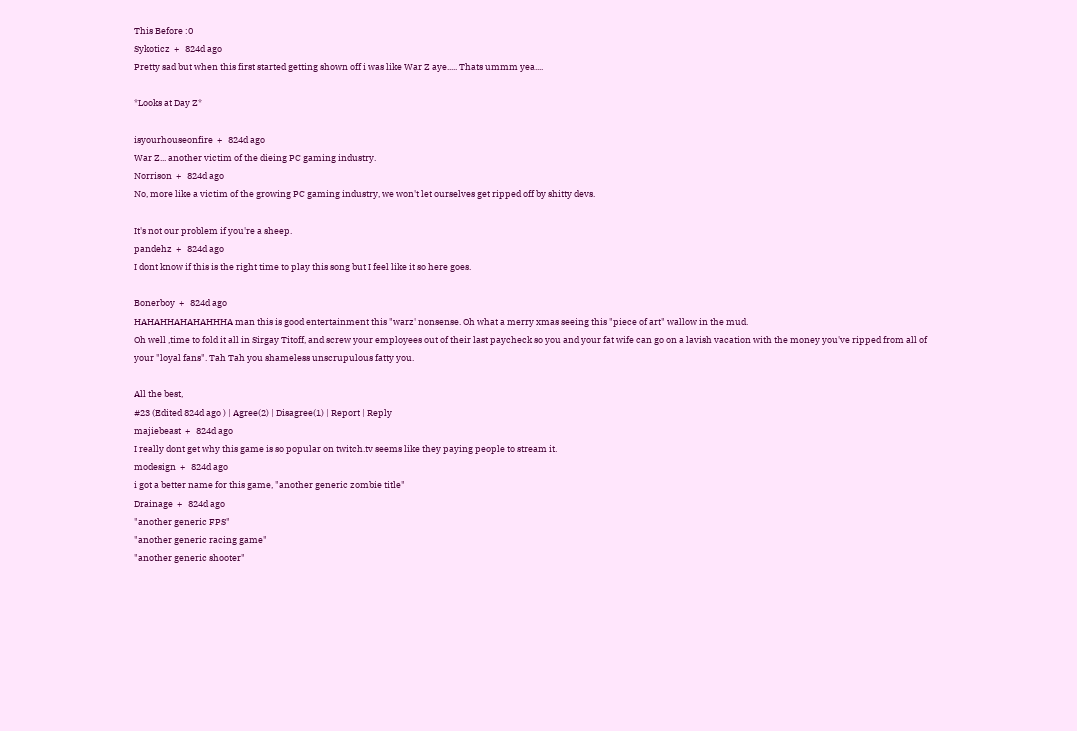This Before :0
Sykoticz  +   824d ago
Pretty sad but when this first started getting shown off i was like War Z aye..... Thats ummm yea....

*Looks at Day Z*

isyourhouseonfire  +   824d ago
War Z... another victim of the dieing PC gaming industry.
Norrison  +   824d ago
No, more like a victim of the growing PC gaming industry, we won't let ourselves get ripped off by shitty devs.

It's not our problem if you're a sheep.
pandehz  +   824d ago
I dont know if this is the right time to play this song but I feel like it so here goes.

Bonerboy  +   824d ago
HAHAHHAHAHAHHHA man this is good entertainment this "warz' nonsense. Oh what a merry xmas seeing this "piece of art" wallow in the mud.
Oh well ,time to fold it all in Sirgay Titoff, and screw your employees out of their last paycheck so you and your fat wife can go on a lavish vacation with the money you've ripped from all of your "loyal fans". Tah Tah you shameless unscrupulous fatty you.

All the best,
#23 (Edited 824d ago ) | Agree(2) | Disagree(1) | Report | Reply
majiebeast  +   824d ago
I really dont get why this game is so popular on twitch.tv seems like they paying people to stream it.
modesign  +   824d ago
i got a better name for this game, "another generic zombie title"
Drainage  +   824d ago
"another generic FPS"
"another generic racing game"
"another generic shooter"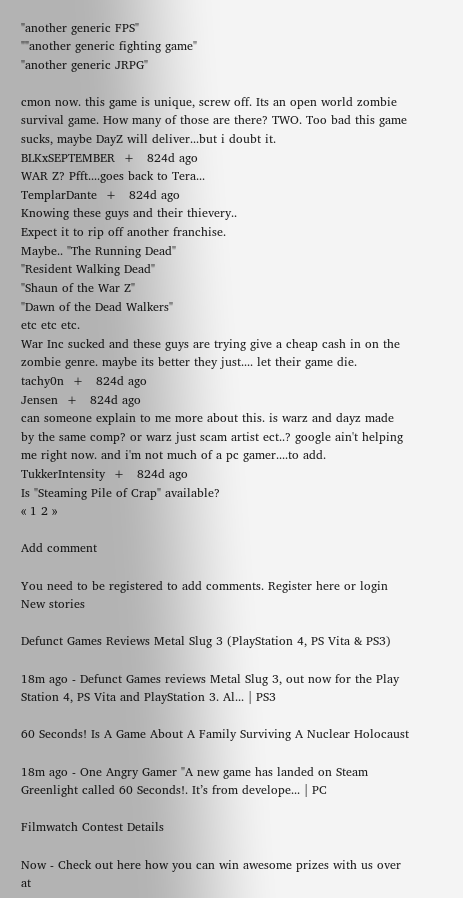"another generic FPS"
""another generic fighting game"
"another generic JRPG"

cmon now. this game is unique, screw off. Its an open world zombie survival game. How many of those are there? TWO. Too bad this game sucks, maybe DayZ will deliver...but i doubt it.
BLKxSEPTEMBER  +   824d ago
WAR Z? Pfft....goes back to Tera...
TemplarDante  +   824d ago
Knowing these guys and their thievery..
Expect it to rip off another franchise.
Maybe.. "The Running Dead"
"Resident Walking Dead"
"Shaun of the War Z"
"Dawn of the Dead Walkers"
etc etc etc.
War Inc sucked and these guys are trying give a cheap cash in on the zombie genre. maybe its better they just.... let their game die.
tachy0n  +   824d ago
Jensen  +   824d ago
can someone explain to me more about this. is warz and dayz made by the same comp? or warz just scam artist ect..? google ain't helping me right now. and i'm not much of a pc gamer....to add.
TukkerIntensity  +   824d ago
Is "Steaming Pile of Crap" available?
« 1 2 »

Add comment

You need to be registered to add comments. Register here or login
New stories

Defunct Games Reviews Metal Slug 3 (PlayStation 4, PS Vita & PS3)

18m ago - Defunct Games reviews Metal Slug 3, out now for the Play Station 4, PS Vita and PlayStation 3. Al... | PS3

60 Seconds! Is A Game About A Family Surviving A Nuclear Holocaust

18m ago - One Angry Gamer "A new game has landed on Steam Greenlight called 60 Seconds!. It’s from develope... | PC

Filmwatch Contest Details

Now - Check out here how you can win awesome prizes with us over at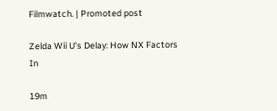Filmwatch. | Promoted post

Zelda Wii U's Delay: How NX Factors In

19m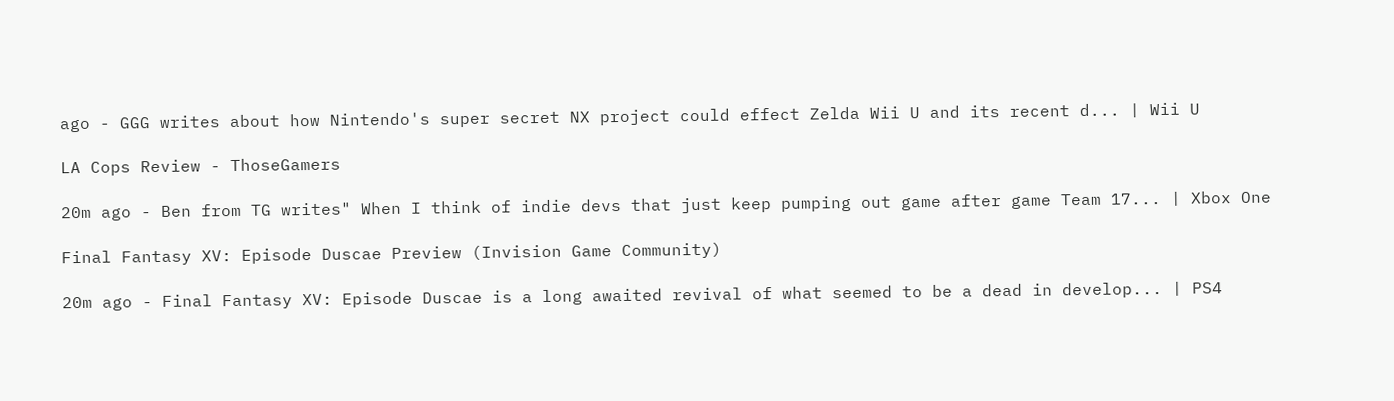ago - GGG writes about how Nintendo's super secret NX project could effect Zelda Wii U and its recent d... | Wii U

LA Cops Review - ThoseGamers

20m ago - Ben from TG writes" When I think of indie devs that just keep pumping out game after game Team 17... | Xbox One

Final Fantasy XV: Episode Duscae Preview (Invision Game Community)

20m ago - Final Fantasy XV: Episode Duscae is a long awaited revival of what seemed to be a dead in develop... | PS4